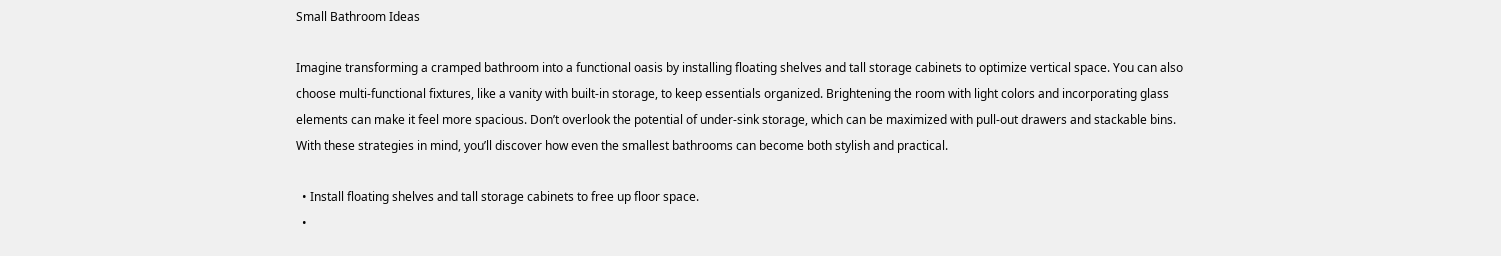Small Bathroom Ideas

Imagine transforming a cramped bathroom into a functional oasis by installing floating shelves and tall storage cabinets to optimize vertical space. You can also choose multi-functional fixtures, like a vanity with built-in storage, to keep essentials organized. Brightening the room with light colors and incorporating glass elements can make it feel more spacious. Don’t overlook the potential of under-sink storage, which can be maximized with pull-out drawers and stackable bins. With these strategies in mind, you’ll discover how even the smallest bathrooms can become both stylish and practical.

  • Install floating shelves and tall storage cabinets to free up floor space.
  •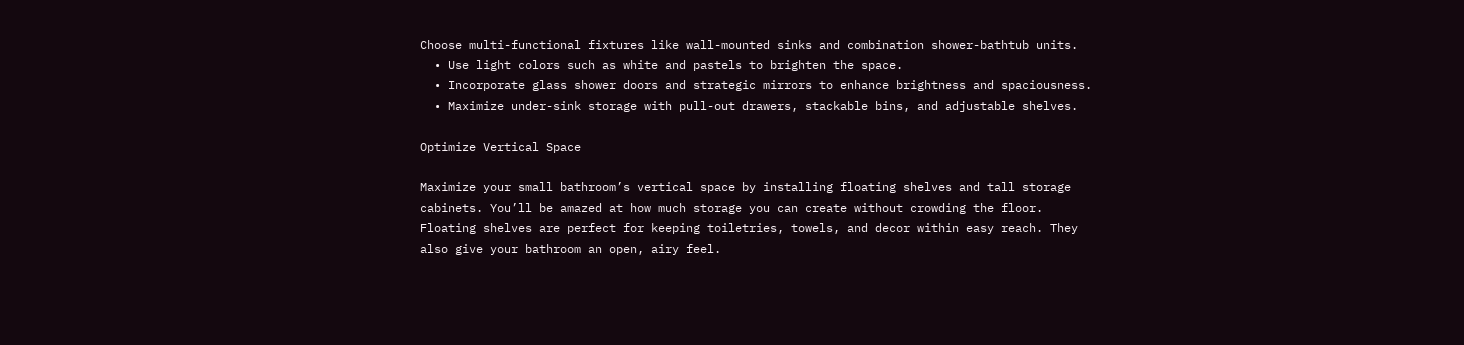Choose multi-functional fixtures like wall-mounted sinks and combination shower-bathtub units.
  • Use light colors such as white and pastels to brighten the space.
  • Incorporate glass shower doors and strategic mirrors to enhance brightness and spaciousness.
  • Maximize under-sink storage with pull-out drawers, stackable bins, and adjustable shelves.

Optimize Vertical Space

Maximize your small bathroom’s vertical space by installing floating shelves and tall storage cabinets. You’ll be amazed at how much storage you can create without crowding the floor. Floating shelves are perfect for keeping toiletries, towels, and decor within easy reach. They also give your bathroom an open, airy feel.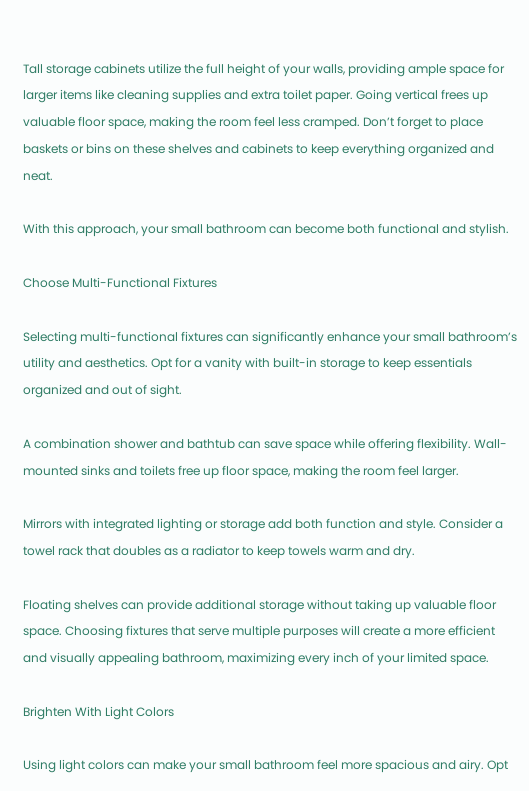Tall storage cabinets utilize the full height of your walls, providing ample space for larger items like cleaning supplies and extra toilet paper. Going vertical frees up valuable floor space, making the room feel less cramped. Don’t forget to place baskets or bins on these shelves and cabinets to keep everything organized and neat.

With this approach, your small bathroom can become both functional and stylish.

Choose Multi-Functional Fixtures

Selecting multi-functional fixtures can significantly enhance your small bathroom’s utility and aesthetics. Opt for a vanity with built-in storage to keep essentials organized and out of sight.

A combination shower and bathtub can save space while offering flexibility. Wall-mounted sinks and toilets free up floor space, making the room feel larger.

Mirrors with integrated lighting or storage add both function and style. Consider a towel rack that doubles as a radiator to keep towels warm and dry.

Floating shelves can provide additional storage without taking up valuable floor space. Choosing fixtures that serve multiple purposes will create a more efficient and visually appealing bathroom, maximizing every inch of your limited space.

Brighten With Light Colors

Using light colors can make your small bathroom feel more spacious and airy. Opt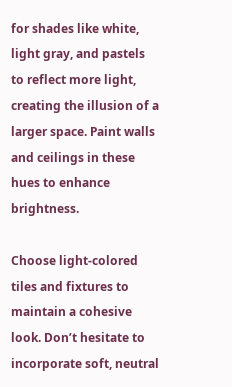for shades like white, light gray, and pastels to reflect more light, creating the illusion of a larger space. Paint walls and ceilings in these hues to enhance brightness.

Choose light-colored tiles and fixtures to maintain a cohesive look. Don’t hesitate to incorporate soft, neutral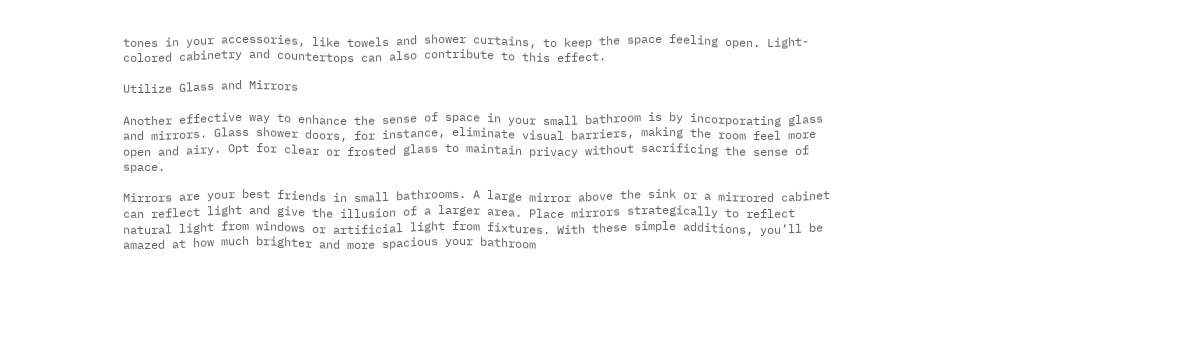tones in your accessories, like towels and shower curtains, to keep the space feeling open. Light-colored cabinetry and countertops can also contribute to this effect.

Utilize Glass and Mirrors

Another effective way to enhance the sense of space in your small bathroom is by incorporating glass and mirrors. Glass shower doors, for instance, eliminate visual barriers, making the room feel more open and airy. Opt for clear or frosted glass to maintain privacy without sacrificing the sense of space.

Mirrors are your best friends in small bathrooms. A large mirror above the sink or a mirrored cabinet can reflect light and give the illusion of a larger area. Place mirrors strategically to reflect natural light from windows or artificial light from fixtures. With these simple additions, you’ll be amazed at how much brighter and more spacious your bathroom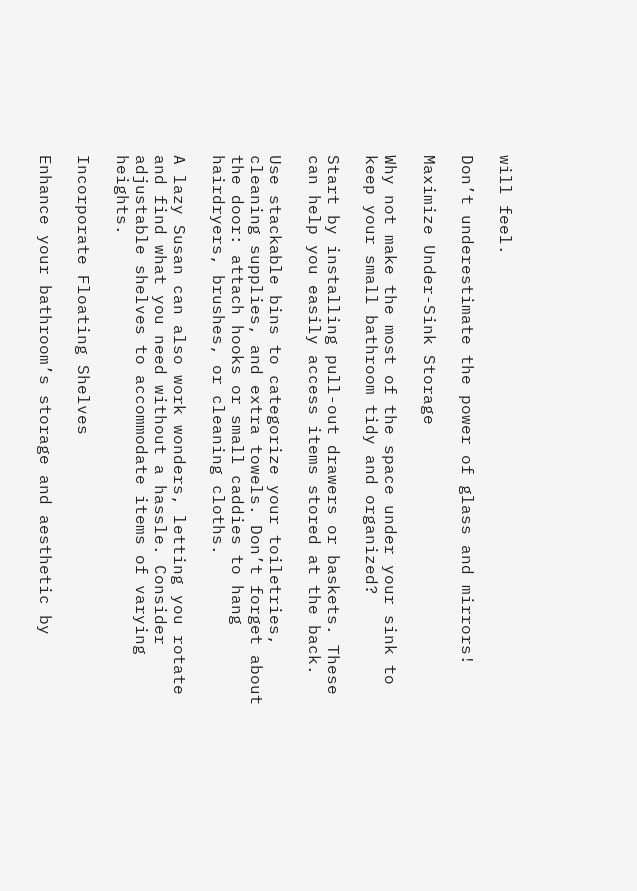will feel.

Don’t underestimate the power of glass and mirrors!

Maximize Under-Sink Storage

Why not make the most of the space under your sink to keep your small bathroom tidy and organized?

Start by installing pull-out drawers or baskets. These can help you easily access items stored at the back.

Use stackable bins to categorize your toiletries, cleaning supplies, and extra towels. Don’t forget about the door: attach hooks or small caddies to hang hairdryers, brushes, or cleaning cloths.

A lazy Susan can also work wonders, letting you rotate and find what you need without a hassle. Consider adjustable shelves to accommodate items of varying heights.

Incorporate Floating Shelves

Enhance your bathroom’s storage and aesthetic by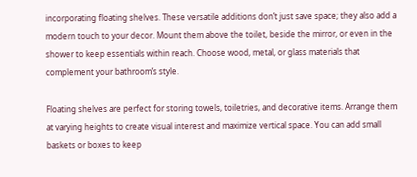incorporating floating shelves. These versatile additions don’t just save space; they also add a modern touch to your decor. Mount them above the toilet, beside the mirror, or even in the shower to keep essentials within reach. Choose wood, metal, or glass materials that complement your bathroom’s style.

Floating shelves are perfect for storing towels, toiletries, and decorative items. Arrange them at varying heights to create visual interest and maximize vertical space. You can add small baskets or boxes to keep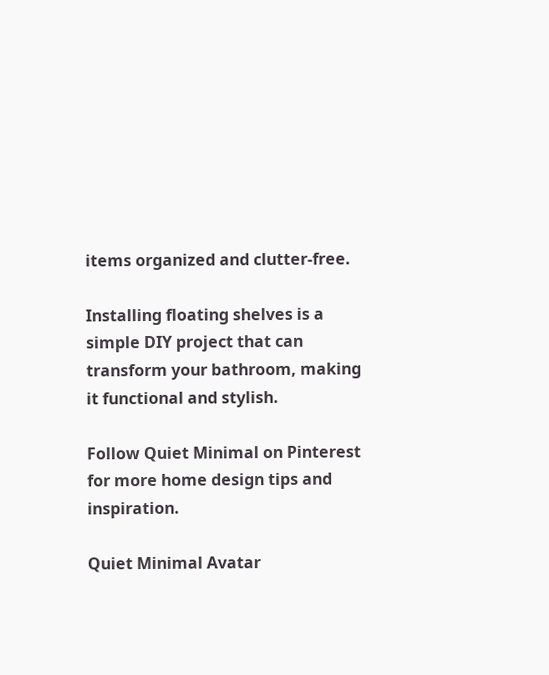items organized and clutter-free.

Installing floating shelves is a simple DIY project that can transform your bathroom, making it functional and stylish.

Follow Quiet Minimal on Pinterest for more home design tips and inspiration.

Quiet Minimal Avatar